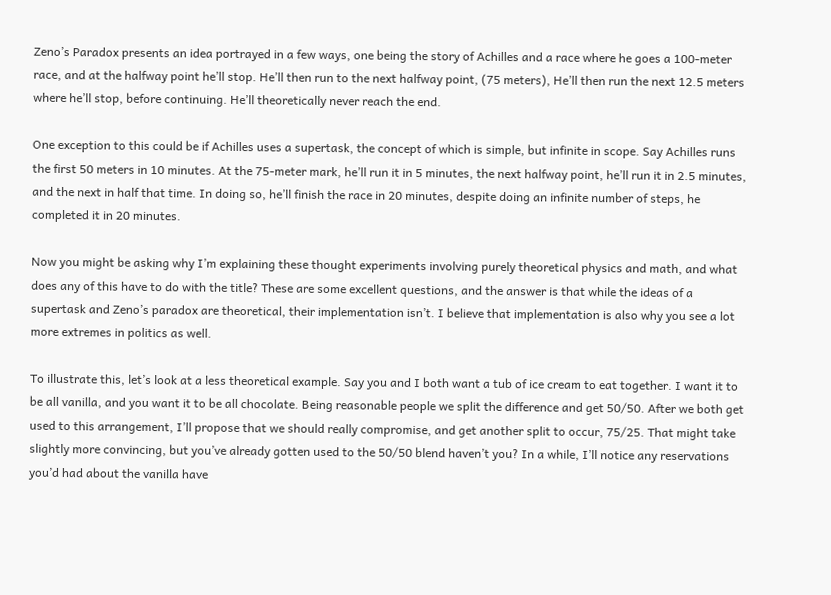Zeno’s Paradox presents an idea portrayed in a few ways, one being the story of Achilles and a race where he goes a 100-meter race, and at the halfway point he’ll stop. He’ll then run to the next halfway point, (75 meters), He’ll then run the next 12.5 meters where he’ll stop, before continuing. He’ll theoretically never reach the end.

One exception to this could be if Achilles uses a supertask, the concept of which is simple, but infinite in scope. Say Achilles runs the first 50 meters in 10 minutes. At the 75-meter mark, he’ll run it in 5 minutes, the next halfway point, he’ll run it in 2.5 minutes, and the next in half that time. In doing so, he’ll finish the race in 20 minutes, despite doing an infinite number of steps, he completed it in 20 minutes.

Now you might be asking why I’m explaining these thought experiments involving purely theoretical physics and math, and what does any of this have to do with the title? These are some excellent questions, and the answer is that while the ideas of a supertask and Zeno’s paradox are theoretical, their implementation isn’t. I believe that implementation is also why you see a lot more extremes in politics as well.

To illustrate this, let’s look at a less theoretical example. Say you and I both want a tub of ice cream to eat together. I want it to be all vanilla, and you want it to be all chocolate. Being reasonable people we split the difference and get 50/50. After we both get used to this arrangement, I’ll propose that we should really compromise, and get another split to occur, 75/25. That might take slightly more convincing, but you’ve already gotten used to the 50/50 blend haven’t you? In a while, I’ll notice any reservations you’d had about the vanilla have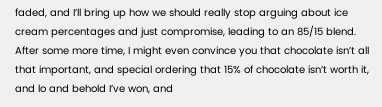faded, and I’ll bring up how we should really stop arguing about ice cream percentages and just compromise, leading to an 85/15 blend. After some more time, I might even convince you that chocolate isn’t all that important, and special ordering that 15% of chocolate isn’t worth it, and lo and behold I’ve won, and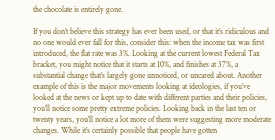the chocolate is entirely gone.

If you don’t believe this strategy has ever been used, or that it’s ridiculous and no one would ever fall for this, consider this: when the income tax was first introduced, the flat rate was 3%. Looking at the current lowest Federal Tax bracket, you might notice that it starts at 10%, and finishes at 37%, a substantial change that’s largely gone unnoticed, or uncared about. Another example of this is the major movements looking at ideologies, if you’ve looked at the news or kept up to date with different parties and their policies, you’ll notice some pretty extreme policies. Looking back in the last ten or twenty years, you’ll notice a lot more of them were suggesting more moderate changes. While it’s certainly possible that people have gotten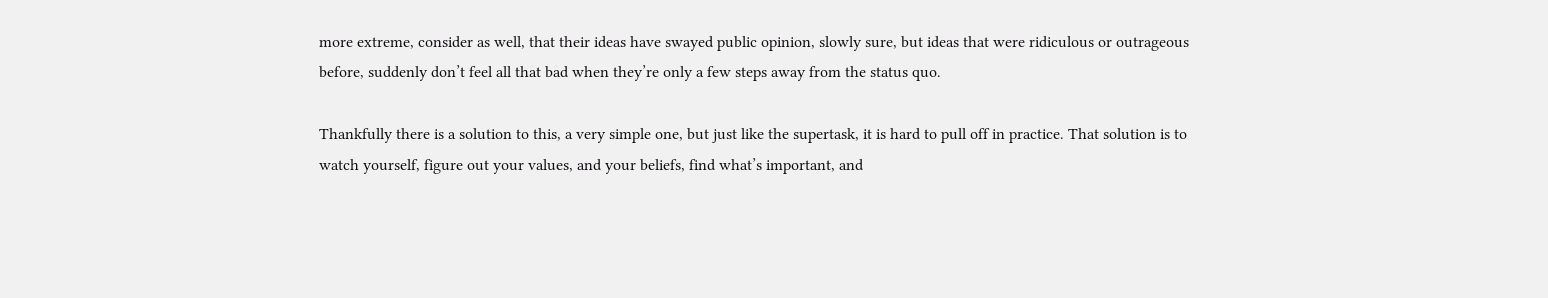more extreme, consider as well, that their ideas have swayed public opinion, slowly sure, but ideas that were ridiculous or outrageous before, suddenly don’t feel all that bad when they’re only a few steps away from the status quo.

Thankfully there is a solution to this, a very simple one, but just like the supertask, it is hard to pull off in practice. That solution is to watch yourself, figure out your values, and your beliefs, find what’s important, and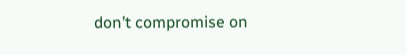don’t compromise on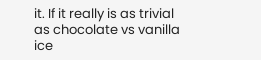it. If it really is as trivial as chocolate vs vanilla ice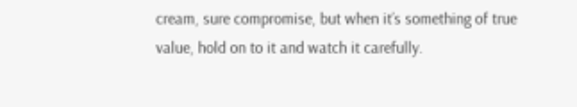cream, sure compromise, but when it’s something of true value, hold on to it and watch it carefully.